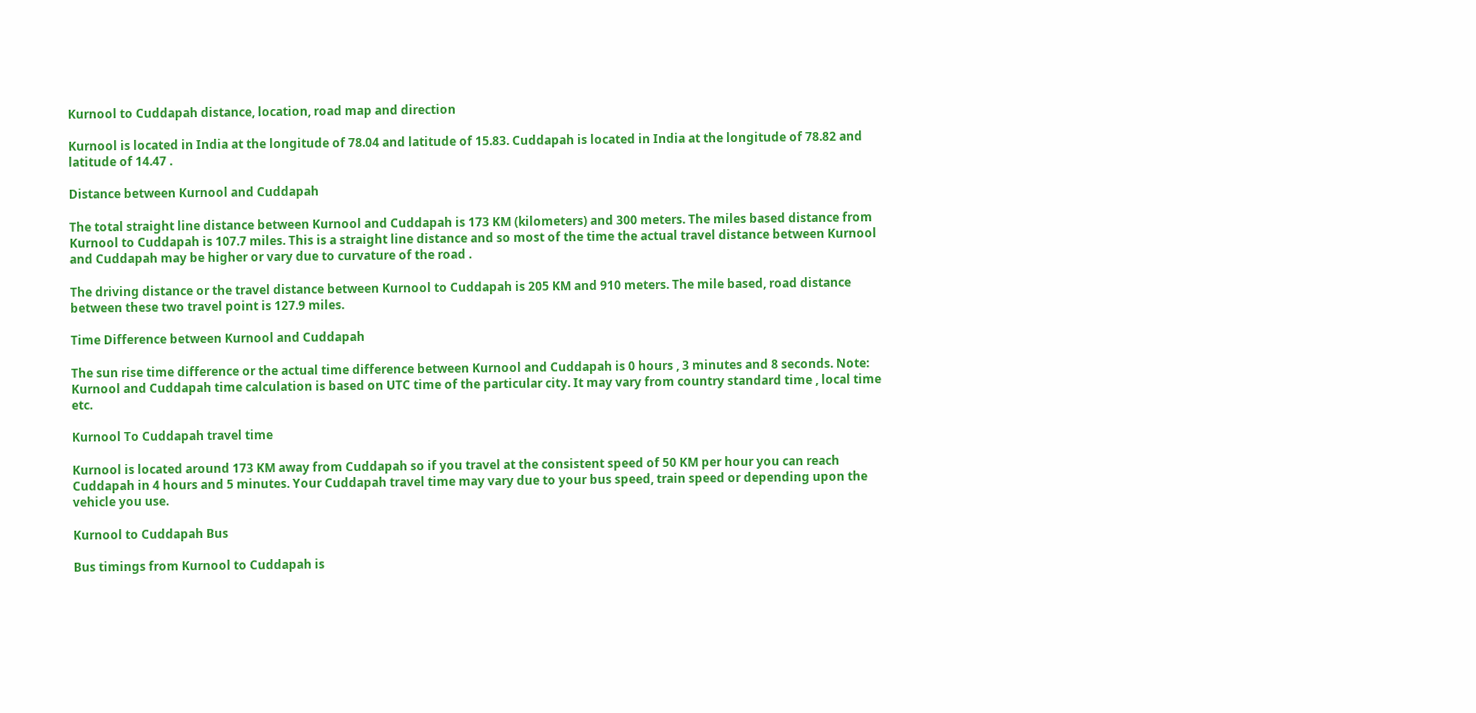Kurnool to Cuddapah distance, location, road map and direction

Kurnool is located in India at the longitude of 78.04 and latitude of 15.83. Cuddapah is located in India at the longitude of 78.82 and latitude of 14.47 .

Distance between Kurnool and Cuddapah

The total straight line distance between Kurnool and Cuddapah is 173 KM (kilometers) and 300 meters. The miles based distance from Kurnool to Cuddapah is 107.7 miles. This is a straight line distance and so most of the time the actual travel distance between Kurnool and Cuddapah may be higher or vary due to curvature of the road .

The driving distance or the travel distance between Kurnool to Cuddapah is 205 KM and 910 meters. The mile based, road distance between these two travel point is 127.9 miles.

Time Difference between Kurnool and Cuddapah

The sun rise time difference or the actual time difference between Kurnool and Cuddapah is 0 hours , 3 minutes and 8 seconds. Note: Kurnool and Cuddapah time calculation is based on UTC time of the particular city. It may vary from country standard time , local time etc.

Kurnool To Cuddapah travel time

Kurnool is located around 173 KM away from Cuddapah so if you travel at the consistent speed of 50 KM per hour you can reach Cuddapah in 4 hours and 5 minutes. Your Cuddapah travel time may vary due to your bus speed, train speed or depending upon the vehicle you use.

Kurnool to Cuddapah Bus

Bus timings from Kurnool to Cuddapah is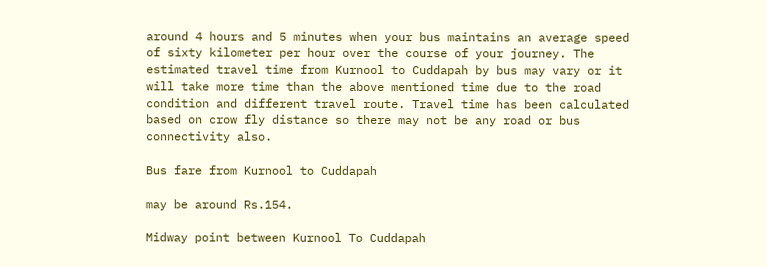around 4 hours and 5 minutes when your bus maintains an average speed of sixty kilometer per hour over the course of your journey. The estimated travel time from Kurnool to Cuddapah by bus may vary or it will take more time than the above mentioned time due to the road condition and different travel route. Travel time has been calculated based on crow fly distance so there may not be any road or bus connectivity also.

Bus fare from Kurnool to Cuddapah

may be around Rs.154.

Midway point between Kurnool To Cuddapah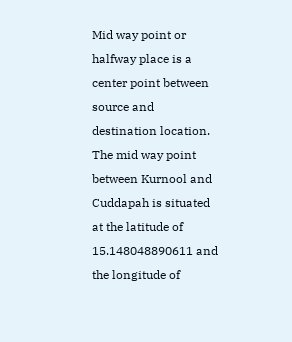Mid way point or halfway place is a center point between source and destination location. The mid way point between Kurnool and Cuddapah is situated at the latitude of 15.148048890611 and the longitude of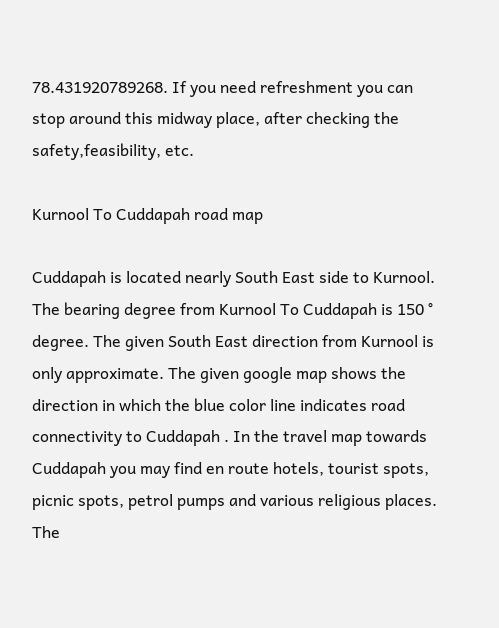78.431920789268. If you need refreshment you can stop around this midway place, after checking the safety,feasibility, etc.

Kurnool To Cuddapah road map

Cuddapah is located nearly South East side to Kurnool. The bearing degree from Kurnool To Cuddapah is 150 ° degree. The given South East direction from Kurnool is only approximate. The given google map shows the direction in which the blue color line indicates road connectivity to Cuddapah . In the travel map towards Cuddapah you may find en route hotels, tourist spots, picnic spots, petrol pumps and various religious places. The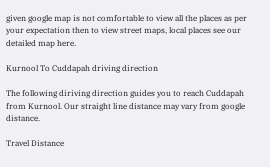given google map is not comfortable to view all the places as per your expectation then to view street maps, local places see our detailed map here.

Kurnool To Cuddapah driving direction

The following diriving direction guides you to reach Cuddapah from Kurnool. Our straight line distance may vary from google distance.

Travel Distance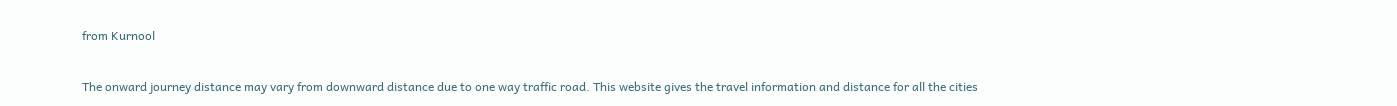from Kurnool

The onward journey distance may vary from downward distance due to one way traffic road. This website gives the travel information and distance for all the cities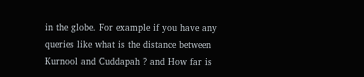in the globe. For example if you have any queries like what is the distance between Kurnool and Cuddapah ? and How far is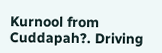Kurnool from Cuddapah?. Driving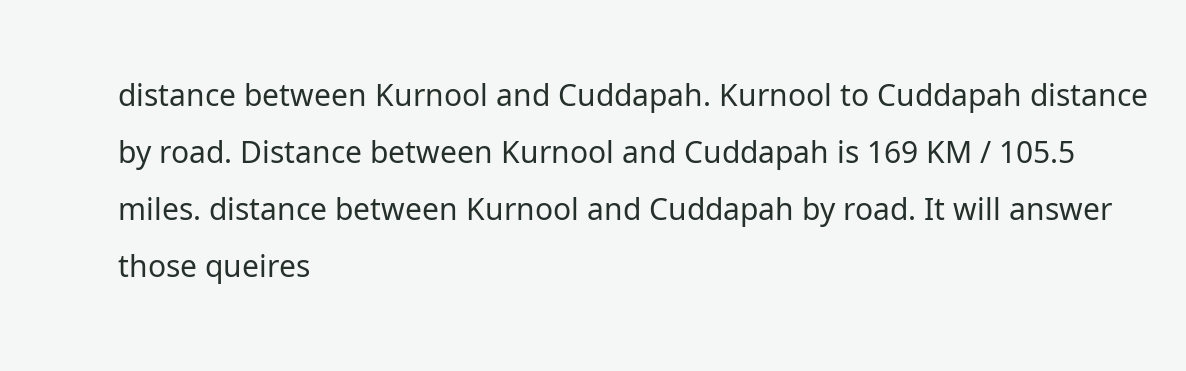distance between Kurnool and Cuddapah. Kurnool to Cuddapah distance by road. Distance between Kurnool and Cuddapah is 169 KM / 105.5 miles. distance between Kurnool and Cuddapah by road. It will answer those queires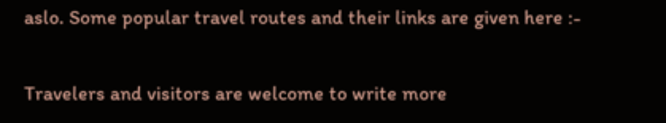aslo. Some popular travel routes and their links are given here :-

Travelers and visitors are welcome to write more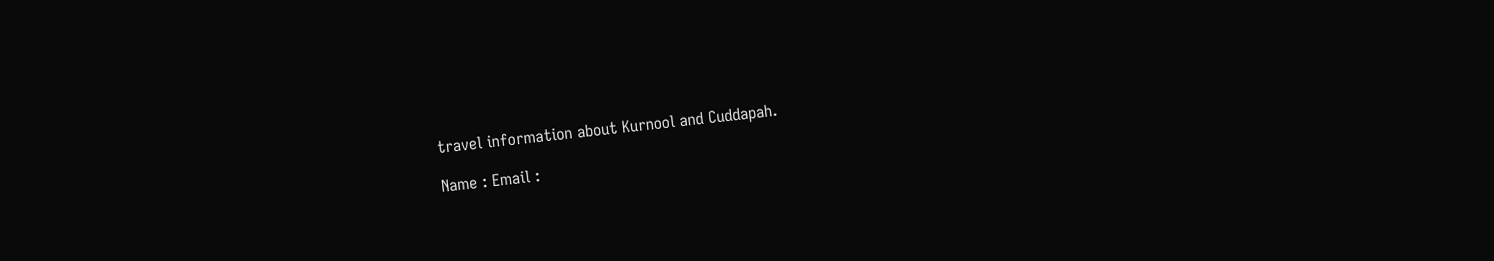travel information about Kurnool and Cuddapah.

Name : Email :